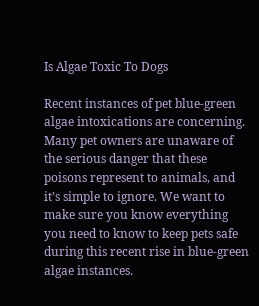Is Algae Toxic To Dogs

Recent instances of pet blue-green algae intoxications are concerning. Many pet owners are unaware of the serious danger that these poisons represent to animals, and it’s simple to ignore. We want to make sure you know everything you need to know to keep pets safe during this recent rise in blue-green algae instances.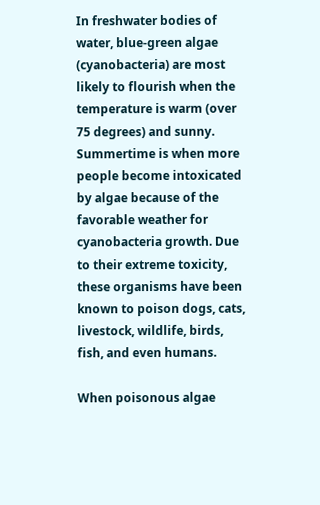In freshwater bodies of water, blue-green algae (cyanobacteria) are most likely to flourish when the temperature is warm (over 75 degrees) and sunny. Summertime is when more people become intoxicated by algae because of the favorable weather for cyanobacteria growth. Due to their extreme toxicity, these organisms have been known to poison dogs, cats, livestock, wildlife, birds, fish, and even humans.

When poisonous algae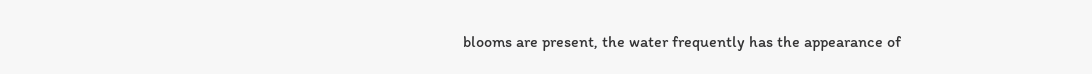blooms are present, the water frequently has the appearance of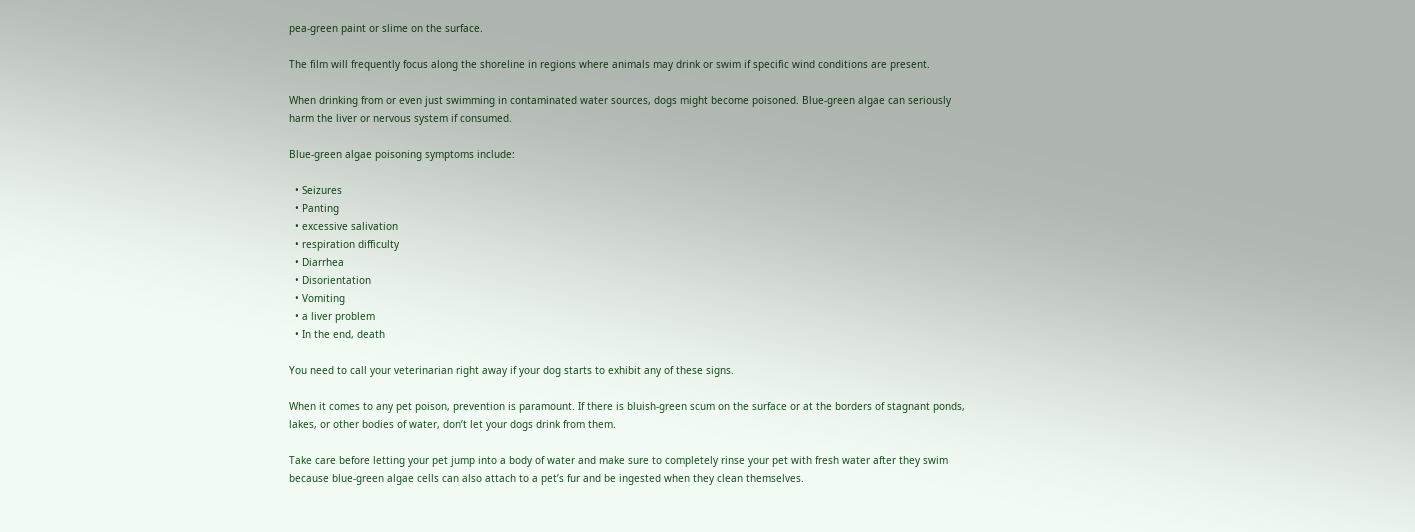pea-green paint or slime on the surface.

The film will frequently focus along the shoreline in regions where animals may drink or swim if specific wind conditions are present.

When drinking from or even just swimming in contaminated water sources, dogs might become poisoned. Blue-green algae can seriously harm the liver or nervous system if consumed.

Blue-green algae poisoning symptoms include:

  • Seizures
  • Panting
  • excessive salivation
  • respiration difficulty
  • Diarrhea
  • Disorientation
  • Vomiting
  • a liver problem
  • In the end, death

You need to call your veterinarian right away if your dog starts to exhibit any of these signs.

When it comes to any pet poison, prevention is paramount. If there is bluish-green scum on the surface or at the borders of stagnant ponds, lakes, or other bodies of water, don’t let your dogs drink from them.

Take care before letting your pet jump into a body of water and make sure to completely rinse your pet with fresh water after they swim because blue-green algae cells can also attach to a pet’s fur and be ingested when they clean themselves.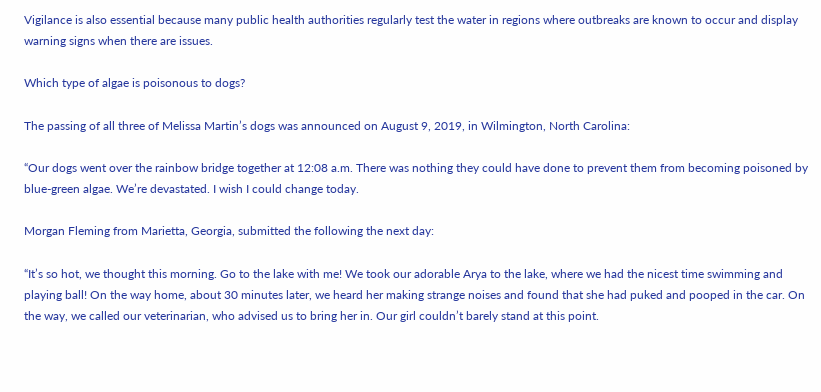Vigilance is also essential because many public health authorities regularly test the water in regions where outbreaks are known to occur and display warning signs when there are issues.

Which type of algae is poisonous to dogs?

The passing of all three of Melissa Martin’s dogs was announced on August 9, 2019, in Wilmington, North Carolina:

“Our dogs went over the rainbow bridge together at 12:08 a.m. There was nothing they could have done to prevent them from becoming poisoned by blue-green algae. We’re devastated. I wish I could change today.

Morgan Fleming from Marietta, Georgia, submitted the following the next day:

“It’s so hot, we thought this morning. Go to the lake with me! We took our adorable Arya to the lake, where we had the nicest time swimming and playing ball! On the way home, about 30 minutes later, we heard her making strange noises and found that she had puked and pooped in the car. On the way, we called our veterinarian, who advised us to bring her in. Our girl couldn’t barely stand at this point.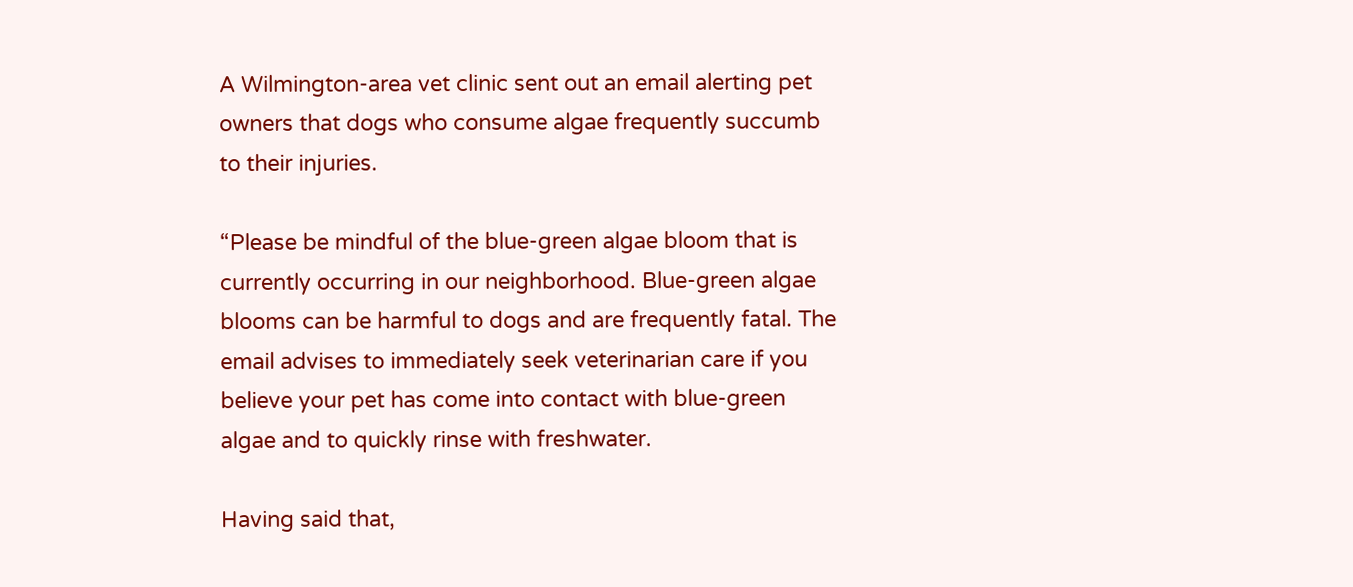A Wilmington-area vet clinic sent out an email alerting pet owners that dogs who consume algae frequently succumb to their injuries.

“Please be mindful of the blue-green algae bloom that is currently occurring in our neighborhood. Blue-green algae blooms can be harmful to dogs and are frequently fatal. The email advises to immediately seek veterinarian care if you believe your pet has come into contact with blue-green algae and to quickly rinse with freshwater.

Having said that,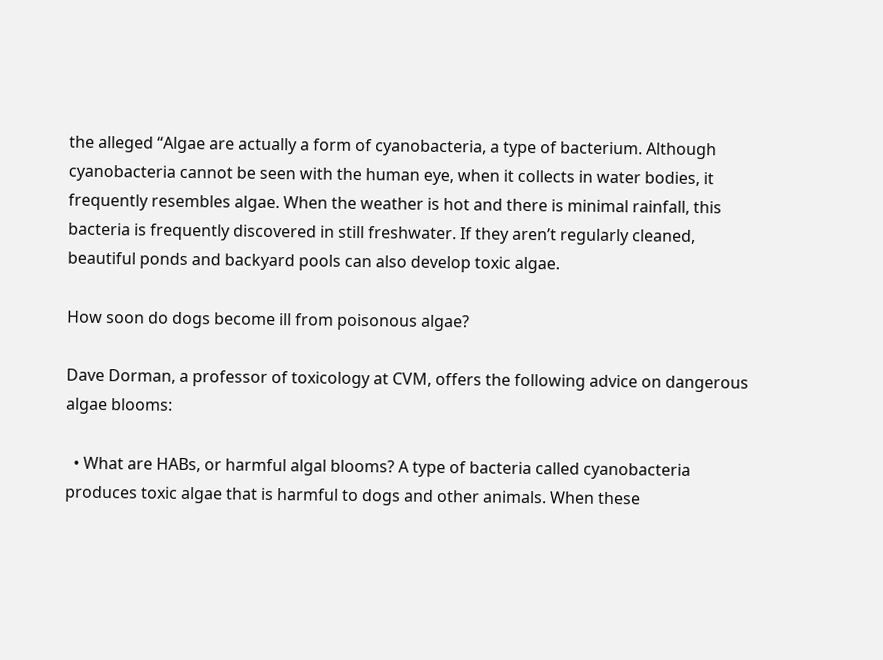the alleged “Algae are actually a form of cyanobacteria, a type of bacterium. Although cyanobacteria cannot be seen with the human eye, when it collects in water bodies, it frequently resembles algae. When the weather is hot and there is minimal rainfall, this bacteria is frequently discovered in still freshwater. If they aren’t regularly cleaned, beautiful ponds and backyard pools can also develop toxic algae.

How soon do dogs become ill from poisonous algae?

Dave Dorman, a professor of toxicology at CVM, offers the following advice on dangerous algae blooms:

  • What are HABs, or harmful algal blooms? A type of bacteria called cyanobacteria produces toxic algae that is harmful to dogs and other animals. When these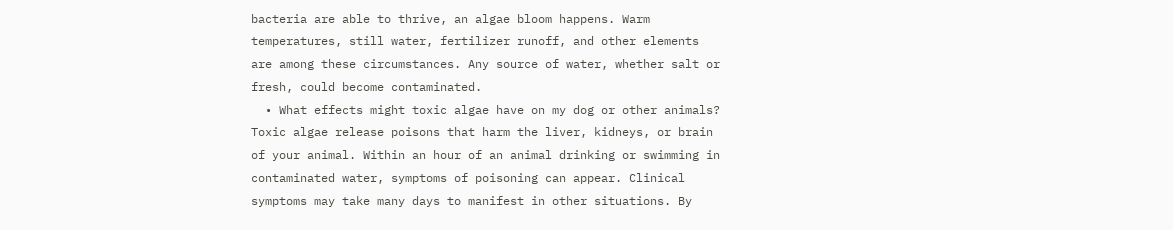bacteria are able to thrive, an algae bloom happens. Warm temperatures, still water, fertilizer runoff, and other elements are among these circumstances. Any source of water, whether salt or fresh, could become contaminated.
  • What effects might toxic algae have on my dog or other animals? Toxic algae release poisons that harm the liver, kidneys, or brain of your animal. Within an hour of an animal drinking or swimming in contaminated water, symptoms of poisoning can appear. Clinical symptoms may take many days to manifest in other situations. By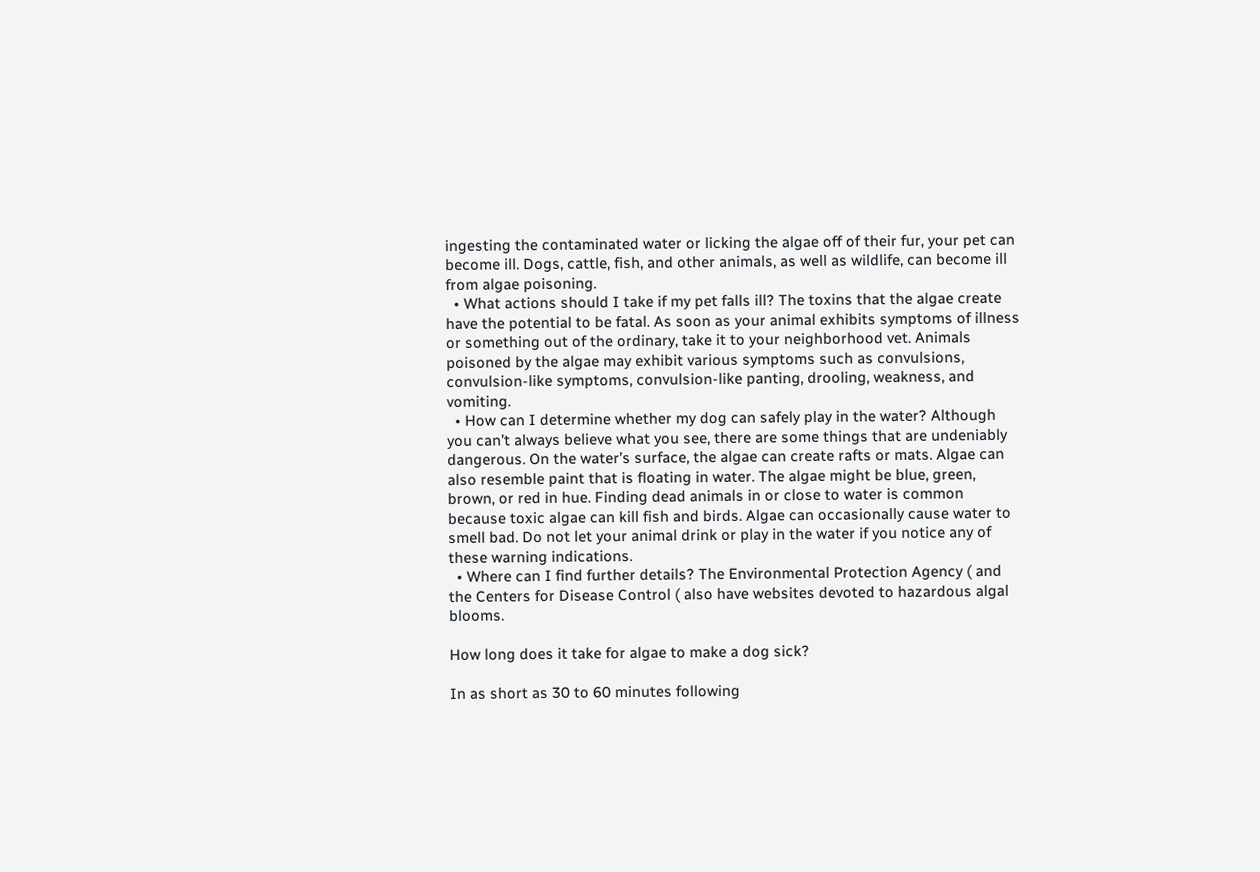ingesting the contaminated water or licking the algae off of their fur, your pet can become ill. Dogs, cattle, fish, and other animals, as well as wildlife, can become ill from algae poisoning.
  • What actions should I take if my pet falls ill? The toxins that the algae create have the potential to be fatal. As soon as your animal exhibits symptoms of illness or something out of the ordinary, take it to your neighborhood vet. Animals poisoned by the algae may exhibit various symptoms such as convulsions, convulsion-like symptoms, convulsion-like panting, drooling, weakness, and vomiting.
  • How can I determine whether my dog can safely play in the water? Although you can’t always believe what you see, there are some things that are undeniably dangerous. On the water’s surface, the algae can create rafts or mats. Algae can also resemble paint that is floating in water. The algae might be blue, green, brown, or red in hue. Finding dead animals in or close to water is common because toxic algae can kill fish and birds. Algae can occasionally cause water to smell bad. Do not let your animal drink or play in the water if you notice any of these warning indications.
  • Where can I find further details? The Environmental Protection Agency ( and the Centers for Disease Control ( also have websites devoted to hazardous algal blooms.

How long does it take for algae to make a dog sick?

In as short as 30 to 60 minutes following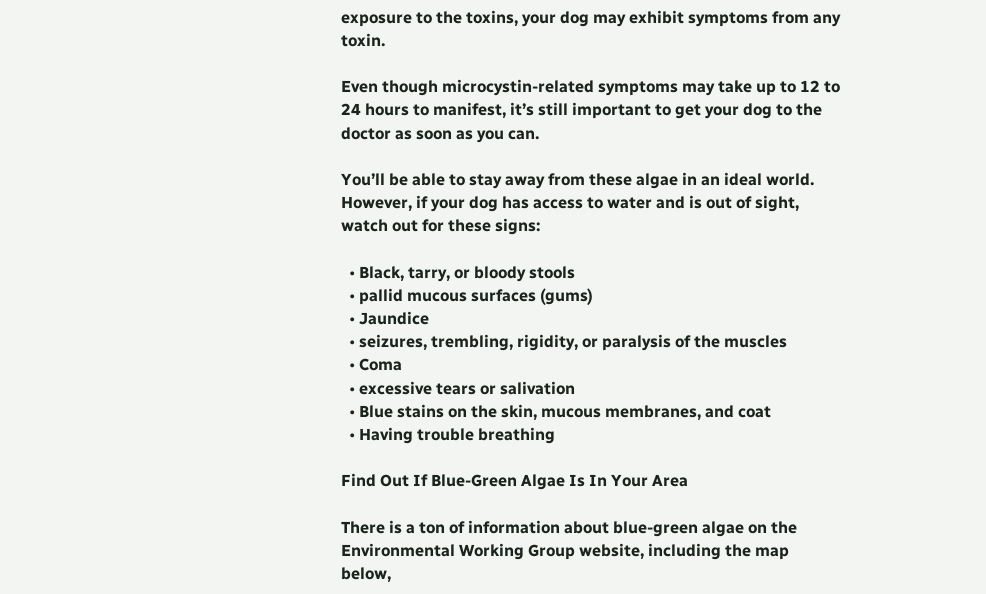exposure to the toxins, your dog may exhibit symptoms from any toxin.

Even though microcystin-related symptoms may take up to 12 to 24 hours to manifest, it’s still important to get your dog to the doctor as soon as you can.

You’ll be able to stay away from these algae in an ideal world. However, if your dog has access to water and is out of sight, watch out for these signs:

  • Black, tarry, or bloody stools
  • pallid mucous surfaces (gums)
  • Jaundice
  • seizures, trembling, rigidity, or paralysis of the muscles
  • Coma
  • excessive tears or salivation
  • Blue stains on the skin, mucous membranes, and coat
  • Having trouble breathing

Find Out If Blue-Green Algae Is In Your Area

There is a ton of information about blue-green algae on the Environmental Working Group website, including the map below,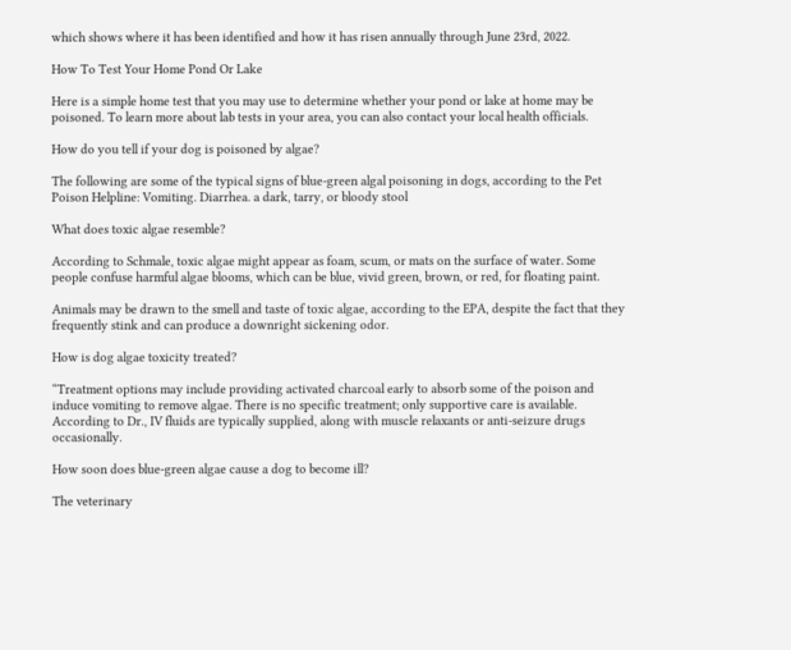which shows where it has been identified and how it has risen annually through June 23rd, 2022.

How To Test Your Home Pond Or Lake

Here is a simple home test that you may use to determine whether your pond or lake at home may be poisoned. To learn more about lab tests in your area, you can also contact your local health officials.

How do you tell if your dog is poisoned by algae?

The following are some of the typical signs of blue-green algal poisoning in dogs, according to the Pet Poison Helpline: Vomiting. Diarrhea. a dark, tarry, or bloody stool

What does toxic algae resemble?

According to Schmale, toxic algae might appear as foam, scum, or mats on the surface of water. Some people confuse harmful algae blooms, which can be blue, vivid green, brown, or red, for floating paint.

Animals may be drawn to the smell and taste of toxic algae, according to the EPA, despite the fact that they frequently stink and can produce a downright sickening odor.

How is dog algae toxicity treated?

“Treatment options may include providing activated charcoal early to absorb some of the poison and induce vomiting to remove algae. There is no specific treatment; only supportive care is available. According to Dr., IV fluids are typically supplied, along with muscle relaxants or anti-seizure drugs occasionally.

How soon does blue-green algae cause a dog to become ill?

The veterinary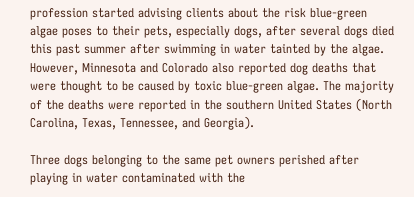profession started advising clients about the risk blue-green algae poses to their pets, especially dogs, after several dogs died this past summer after swimming in water tainted by the algae. However, Minnesota and Colorado also reported dog deaths that were thought to be caused by toxic blue-green algae. The majority of the deaths were reported in the southern United States (North Carolina, Texas, Tennessee, and Georgia).

Three dogs belonging to the same pet owners perished after playing in water contaminated with the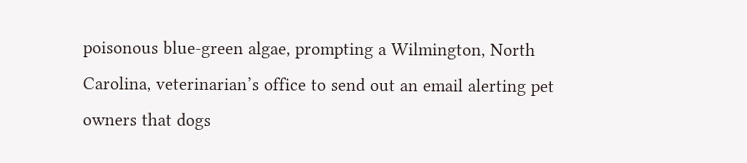poisonous blue-green algae, prompting a Wilmington, North Carolina, veterinarian’s office to send out an email alerting pet owners that dogs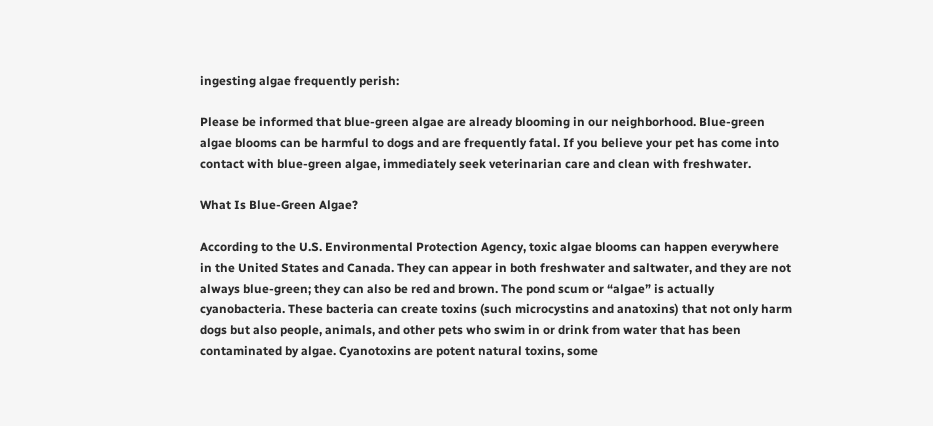ingesting algae frequently perish:

Please be informed that blue-green algae are already blooming in our neighborhood. Blue-green algae blooms can be harmful to dogs and are frequently fatal. If you believe your pet has come into contact with blue-green algae, immediately seek veterinarian care and clean with freshwater.

What Is Blue-Green Algae?

According to the U.S. Environmental Protection Agency, toxic algae blooms can happen everywhere in the United States and Canada. They can appear in both freshwater and saltwater, and they are not always blue-green; they can also be red and brown. The pond scum or “algae” is actually cyanobacteria. These bacteria can create toxins (such microcystins and anatoxins) that not only harm dogs but also people, animals, and other pets who swim in or drink from water that has been contaminated by algae. Cyanotoxins are potent natural toxins, some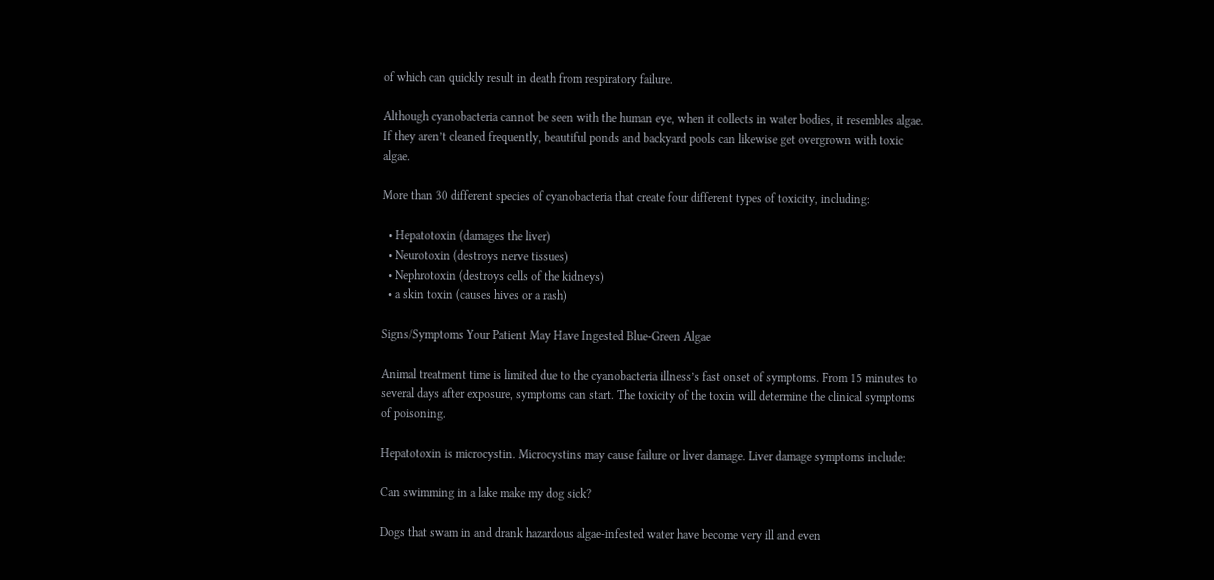of which can quickly result in death from respiratory failure.

Although cyanobacteria cannot be seen with the human eye, when it collects in water bodies, it resembles algae. If they aren’t cleaned frequently, beautiful ponds and backyard pools can likewise get overgrown with toxic algae.

More than 30 different species of cyanobacteria that create four different types of toxicity, including:

  • Hepatotoxin (damages the liver)
  • Neurotoxin (destroys nerve tissues)
  • Nephrotoxin (destroys cells of the kidneys)
  • a skin toxin (causes hives or a rash)

Signs/Symptoms Your Patient May Have Ingested Blue-Green Algae

Animal treatment time is limited due to the cyanobacteria illness’s fast onset of symptoms. From 15 minutes to several days after exposure, symptoms can start. The toxicity of the toxin will determine the clinical symptoms of poisoning.

Hepatotoxin is microcystin. Microcystins may cause failure or liver damage. Liver damage symptoms include:

Can swimming in a lake make my dog sick?

Dogs that swam in and drank hazardous algae-infested water have become very ill and even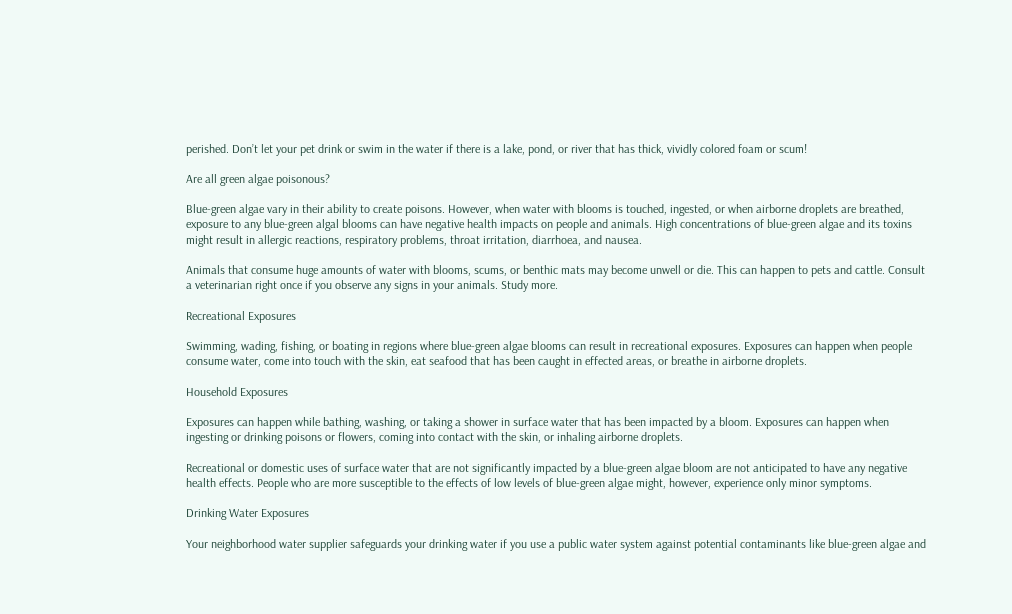perished. Don’t let your pet drink or swim in the water if there is a lake, pond, or river that has thick, vividly colored foam or scum!

Are all green algae poisonous?

Blue-green algae vary in their ability to create poisons. However, when water with blooms is touched, ingested, or when airborne droplets are breathed, exposure to any blue-green algal blooms can have negative health impacts on people and animals. High concentrations of blue-green algae and its toxins might result in allergic reactions, respiratory problems, throat irritation, diarrhoea, and nausea.

Animals that consume huge amounts of water with blooms, scums, or benthic mats may become unwell or die. This can happen to pets and cattle. Consult a veterinarian right once if you observe any signs in your animals. Study more.

Recreational Exposures

Swimming, wading, fishing, or boating in regions where blue-green algae blooms can result in recreational exposures. Exposures can happen when people consume water, come into touch with the skin, eat seafood that has been caught in effected areas, or breathe in airborne droplets.

Household Exposures

Exposures can happen while bathing, washing, or taking a shower in surface water that has been impacted by a bloom. Exposures can happen when ingesting or drinking poisons or flowers, coming into contact with the skin, or inhaling airborne droplets.

Recreational or domestic uses of surface water that are not significantly impacted by a blue-green algae bloom are not anticipated to have any negative health effects. People who are more susceptible to the effects of low levels of blue-green algae might, however, experience only minor symptoms.

Drinking Water Exposures

Your neighborhood water supplier safeguards your drinking water if you use a public water system against potential contaminants like blue-green algae and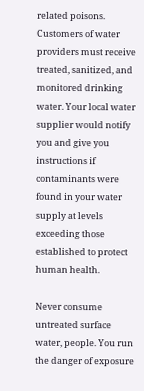related poisons. Customers of water providers must receive treated, sanitized, and monitored drinking water. Your local water supplier would notify you and give you instructions if contaminants were found in your water supply at levels exceeding those established to protect human health.

Never consume untreated surface water, people. You run the danger of exposure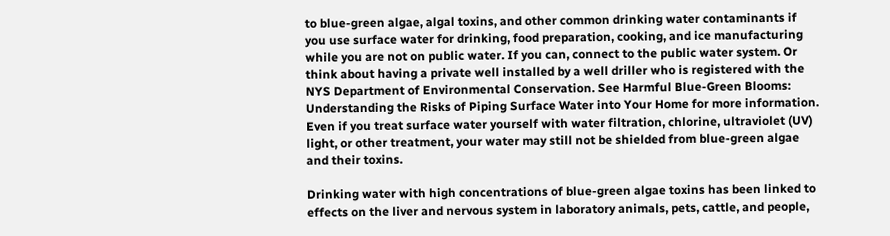to blue-green algae, algal toxins, and other common drinking water contaminants if you use surface water for drinking, food preparation, cooking, and ice manufacturing while you are not on public water. If you can, connect to the public water system. Or think about having a private well installed by a well driller who is registered with the NYS Department of Environmental Conservation. See Harmful Blue-Green Blooms: Understanding the Risks of Piping Surface Water into Your Home for more information. Even if you treat surface water yourself with water filtration, chlorine, ultraviolet (UV) light, or other treatment, your water may still not be shielded from blue-green algae and their toxins.

Drinking water with high concentrations of blue-green algae toxins has been linked to effects on the liver and nervous system in laboratory animals, pets, cattle, and people,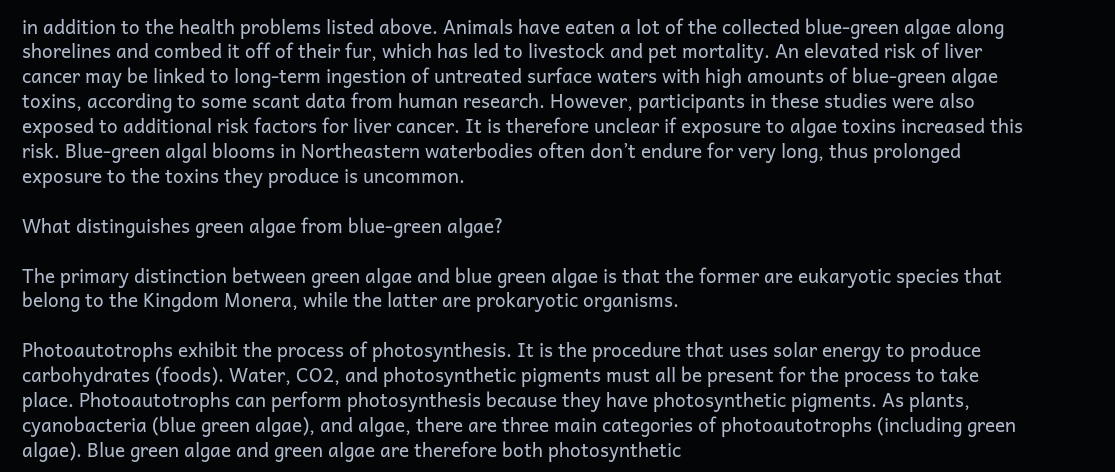in addition to the health problems listed above. Animals have eaten a lot of the collected blue-green algae along shorelines and combed it off of their fur, which has led to livestock and pet mortality. An elevated risk of liver cancer may be linked to long-term ingestion of untreated surface waters with high amounts of blue-green algae toxins, according to some scant data from human research. However, participants in these studies were also exposed to additional risk factors for liver cancer. It is therefore unclear if exposure to algae toxins increased this risk. Blue-green algal blooms in Northeastern waterbodies often don’t endure for very long, thus prolonged exposure to the toxins they produce is uncommon.

What distinguishes green algae from blue-green algae?

The primary distinction between green algae and blue green algae is that the former are eukaryotic species that belong to the Kingdom Monera, while the latter are prokaryotic organisms.

Photoautotrophs exhibit the process of photosynthesis. It is the procedure that uses solar energy to produce carbohydrates (foods). Water, CO2, and photosynthetic pigments must all be present for the process to take place. Photoautotrophs can perform photosynthesis because they have photosynthetic pigments. As plants, cyanobacteria (blue green algae), and algae, there are three main categories of photoautotrophs (including green algae). Blue green algae and green algae are therefore both photosynthetic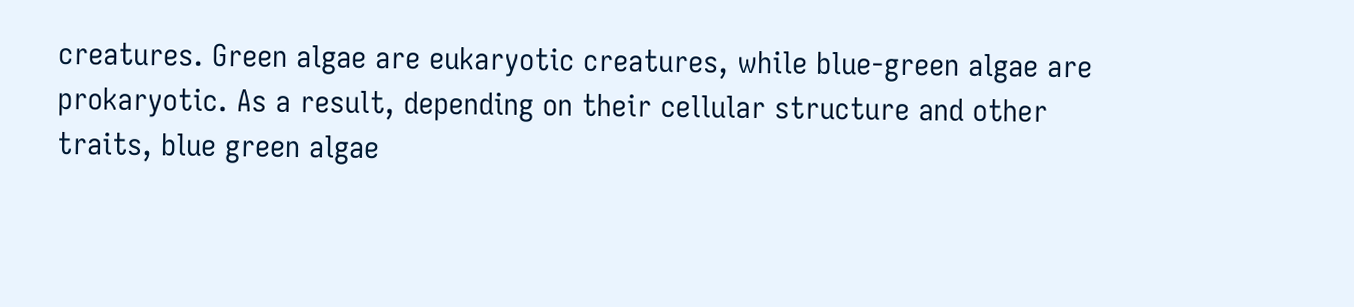creatures. Green algae are eukaryotic creatures, while blue-green algae are prokaryotic. As a result, depending on their cellular structure and other traits, blue green algae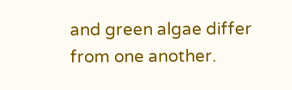and green algae differ from one another.